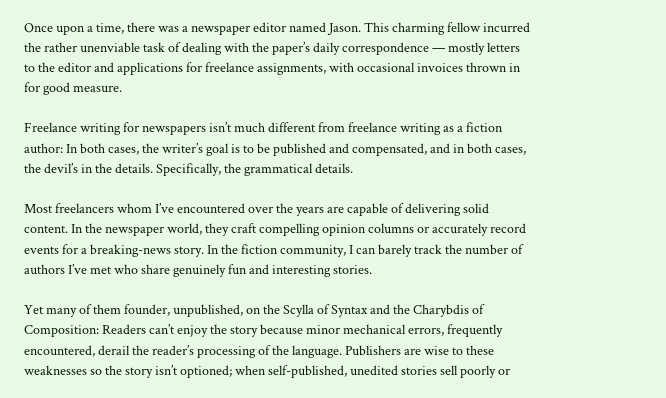Once upon a time, there was a newspaper editor named Jason. This charming fellow incurred the rather unenviable task of dealing with the paper’s daily correspondence — mostly letters to the editor and applications for freelance assignments, with occasional invoices thrown in for good measure.

Freelance writing for newspapers isn’t much different from freelance writing as a fiction author: In both cases, the writer’s goal is to be published and compensated, and in both cases, the devil’s in the details. Specifically, the grammatical details.

Most freelancers whom I’ve encountered over the years are capable of delivering solid content. In the newspaper world, they craft compelling opinion columns or accurately record events for a breaking-news story. In the fiction community, I can barely track the number of authors I’ve met who share genuinely fun and interesting stories.

Yet many of them founder, unpublished, on the Scylla of Syntax and the Charybdis of Composition: Readers can’t enjoy the story because minor mechanical errors, frequently encountered, derail the reader’s processing of the language. Publishers are wise to these weaknesses so the story isn’t optioned; when self-published, unedited stories sell poorly or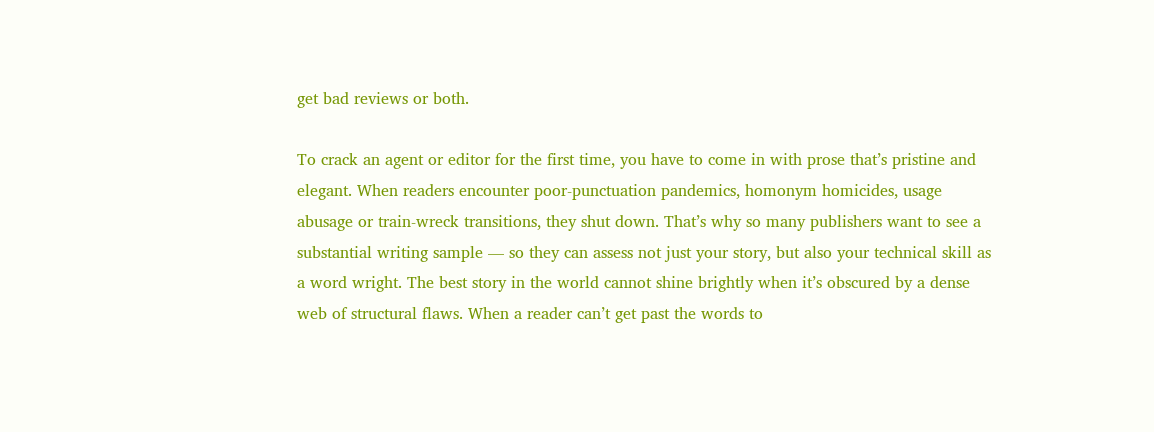get bad reviews or both.

To crack an agent or editor for the first time, you have to come in with prose that’s pristine and elegant. When readers encounter poor-punctuation pandemics, homonym homicides, usage abusage or train-wreck transitions, they shut down. That’s why so many publishers want to see a substantial writing sample — so they can assess not just your story, but also your technical skill as a word wright. The best story in the world cannot shine brightly when it’s obscured by a dense web of structural flaws. When a reader can’t get past the words to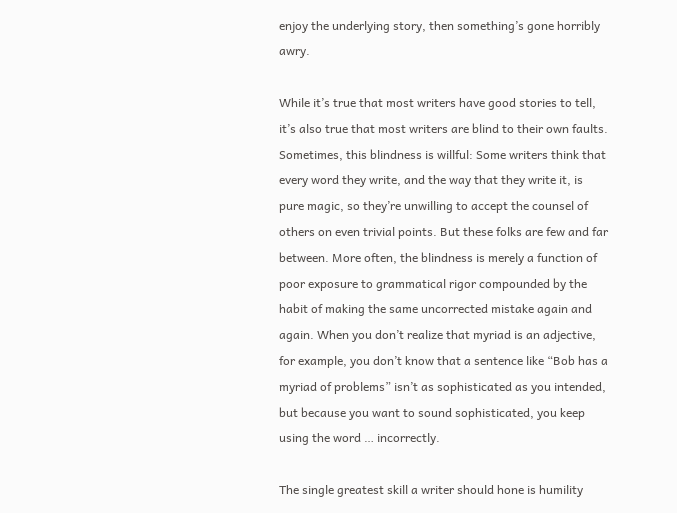enjoy the underlying story, then something’s gone horribly awry.

While it’s true that most writers have good stories to tell, it’s also true that most writers are blind to their own faults. Sometimes, this blindness is willful: Some writers think that every word they write, and the way that they write it, is pure magic, so they’re unwilling to accept the counsel of others on even trivial points. But these folks are few and far between. More often, the blindness is merely a function of poor exposure to grammatical rigor compounded by the habit of making the same uncorrected mistake again and again. When you don’t realize that myriad is an adjective, for example, you don’t know that a sentence like “Bob has a myriad of problems” isn’t as sophisticated as you intended, but because you want to sound sophisticated, you keep using the word … incorrectly.

The single greatest skill a writer should hone is humility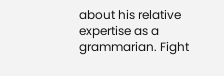about his relative expertise as a grammarian. Fight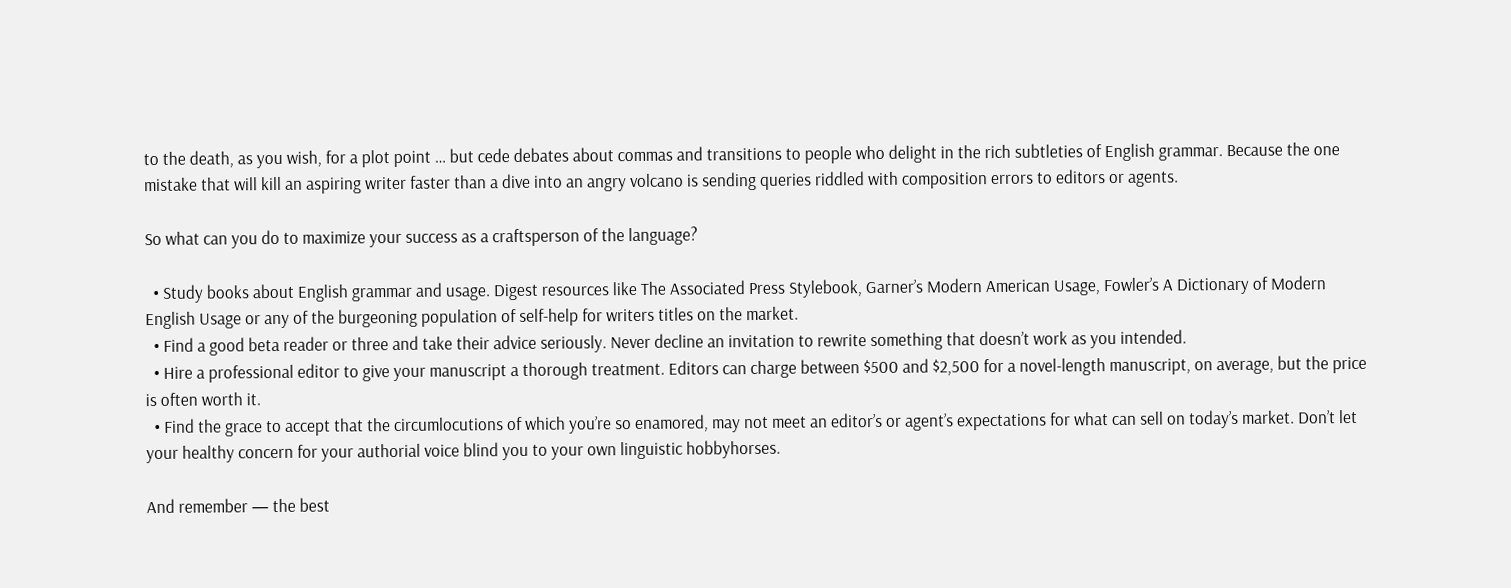to the death, as you wish, for a plot point … but cede debates about commas and transitions to people who delight in the rich subtleties of English grammar. Because the one mistake that will kill an aspiring writer faster than a dive into an angry volcano is sending queries riddled with composition errors to editors or agents.

So what can you do to maximize your success as a craftsperson of the language?

  • Study books about English grammar and usage. Digest resources like The Associated Press Stylebook, Garner’s Modern American Usage, Fowler’s A Dictionary of Modern English Usage or any of the burgeoning population of self-help for writers titles on the market.
  • Find a good beta reader or three and take their advice seriously. Never decline an invitation to rewrite something that doesn’t work as you intended.
  • Hire a professional editor to give your manuscript a thorough treatment. Editors can charge between $500 and $2,500 for a novel-length manuscript, on average, but the price is often worth it.
  • Find the grace to accept that the circumlocutions of which you’re so enamored, may not meet an editor’s or agent’s expectations for what can sell on today’s market. Don’t let your healthy concern for your authorial voice blind you to your own linguistic hobbyhorses.

And remember — the best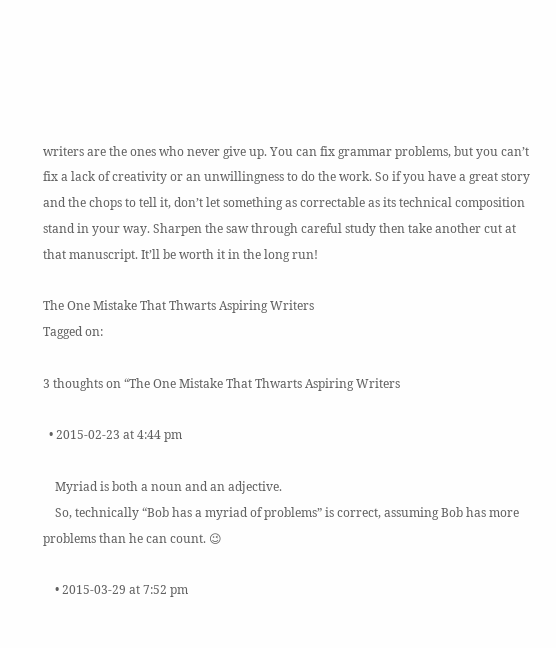writers are the ones who never give up. You can fix grammar problems, but you can’t fix a lack of creativity or an unwillingness to do the work. So if you have a great story and the chops to tell it, don’t let something as correctable as its technical composition stand in your way. Sharpen the saw through careful study then take another cut at that manuscript. It’ll be worth it in the long run!

The One Mistake That Thwarts Aspiring Writers
Tagged on:

3 thoughts on “The One Mistake That Thwarts Aspiring Writers

  • 2015-02-23 at 4:44 pm

    Myriad is both a noun and an adjective.
    So, technically “Bob has a myriad of problems” is correct, assuming Bob has more problems than he can count. 😉

    • 2015-03-29 at 7:52 pm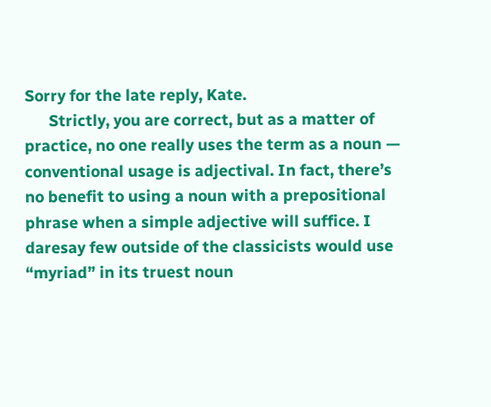Sorry for the late reply, Kate.
      Strictly, you are correct, but as a matter of practice, no one really uses the term as a noun — conventional usage is adjectival. In fact, there’s no benefit to using a noun with a prepositional phrase when a simple adjective will suffice. I daresay few outside of the classicists would use “myriad” in its truest noun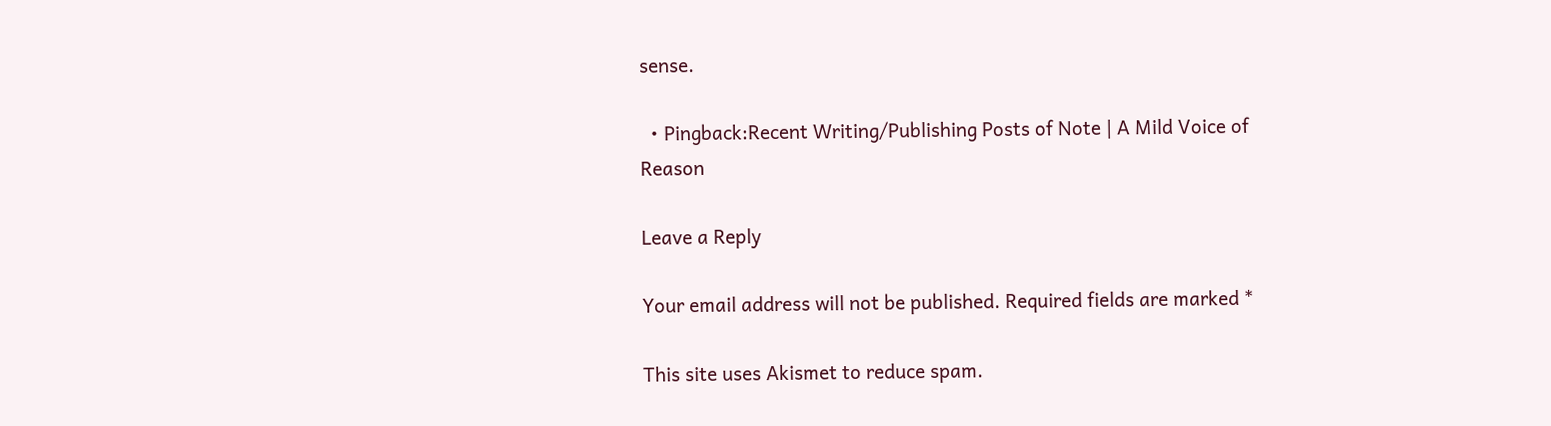sense.

  • Pingback:Recent Writing/Publishing Posts of Note | A Mild Voice of Reason

Leave a Reply

Your email address will not be published. Required fields are marked *

This site uses Akismet to reduce spam.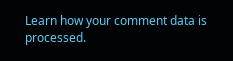Learn how your comment data is processed.